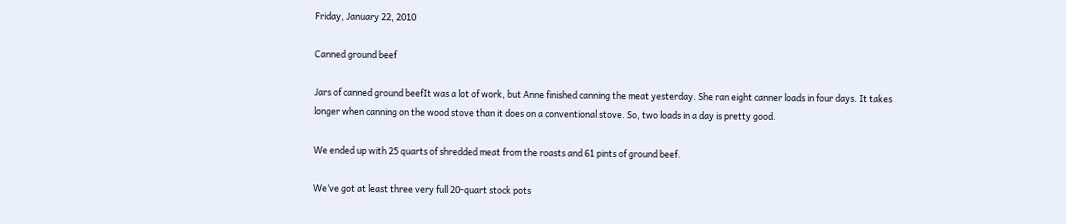Friday, January 22, 2010

Canned ground beef

Jars of canned ground beefIt was a lot of work, but Anne finished canning the meat yesterday. She ran eight canner loads in four days. It takes longer when canning on the wood stove than it does on a conventional stove. So, two loads in a day is pretty good.

We ended up with 25 quarts of shredded meat from the roasts and 61 pints of ground beef.

We’ve got at least three very full 20-quart stock pots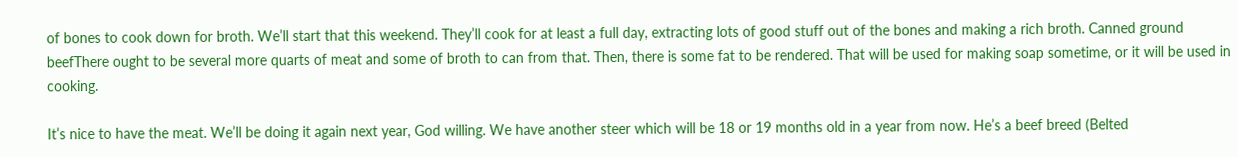of bones to cook down for broth. We’ll start that this weekend. They’ll cook for at least a full day, extracting lots of good stuff out of the bones and making a rich broth. Canned ground beefThere ought to be several more quarts of meat and some of broth to can from that. Then, there is some fat to be rendered. That will be used for making soap sometime, or it will be used in cooking.

It’s nice to have the meat. We’ll be doing it again next year, God willing. We have another steer which will be 18 or 19 months old in a year from now. He’s a beef breed (Belted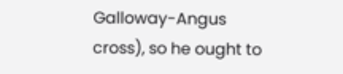Galloway-Angus cross), so he ought to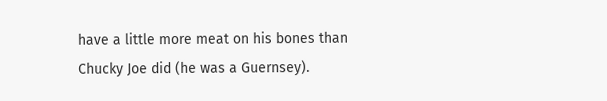have a little more meat on his bones than Chucky Joe did (he was a Guernsey).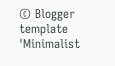© Blogger template 'Minimalist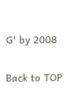G' by 2008

Back to TOP